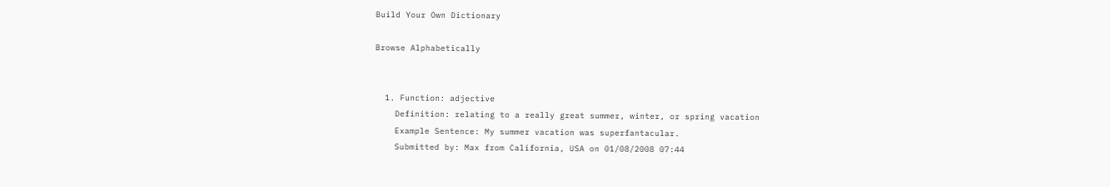Build Your Own Dictionary

Browse Alphabetically


  1. Function: adjective
    Definition: relating to a really great summer, winter, or spring vacation
    Example Sentence: My summer vacation was superfantacular.
    Submitted by: Max from California, USA on 01/08/2008 07:44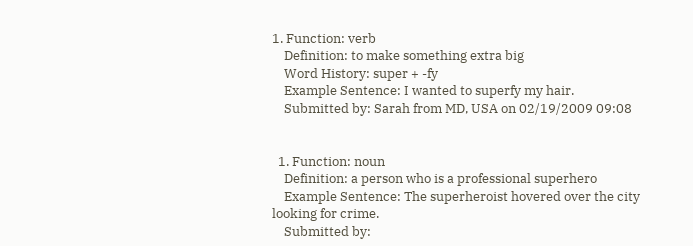1. Function: verb
    Definition: to make something extra big
    Word History: super + -fy
    Example Sentence: I wanted to superfy my hair.
    Submitted by: Sarah from MD, USA on 02/19/2009 09:08


  1. Function: noun
    Definition: a person who is a professional superhero
    Example Sentence: The superheroist hovered over the city looking for crime.
    Submitted by: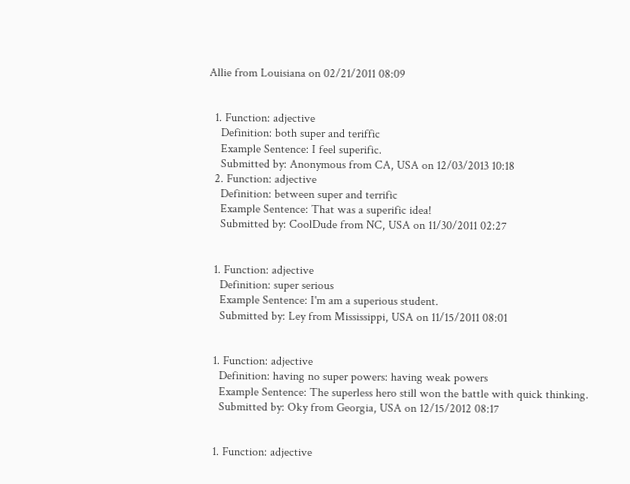Allie from Louisiana on 02/21/2011 08:09


  1. Function: adjective
    Definition: both super and teriffic
    Example Sentence: I feel superific.
    Submitted by: Anonymous from CA, USA on 12/03/2013 10:18
  2. Function: adjective
    Definition: between super and terrific
    Example Sentence: That was a superific idea!
    Submitted by: CoolDude from NC, USA on 11/30/2011 02:27


  1. Function: adjective
    Definition: super serious
    Example Sentence: I'm am a superious student.
    Submitted by: Ley from Mississippi, USA on 11/15/2011 08:01


  1. Function: adjective
    Definition: having no super powers: having weak powers
    Example Sentence: The superless hero still won the battle with quick thinking.
    Submitted by: Oky from Georgia, USA on 12/15/2012 08:17


  1. Function: adjective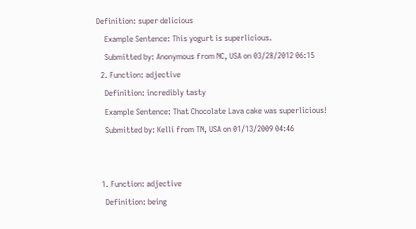Definition: super delicious
    Example Sentence: This yogurt is superlicious.
    Submitted by: Anonymous from NC, USA on 03/28/2012 06:15
  2. Function: adjective
    Definition: incredibly tasty
    Example Sentence: That Chocolate Lava cake was superlicious!
    Submitted by: Kelli from TN, USA on 01/13/2009 04:46


  1. Function: adjective
    Definition: being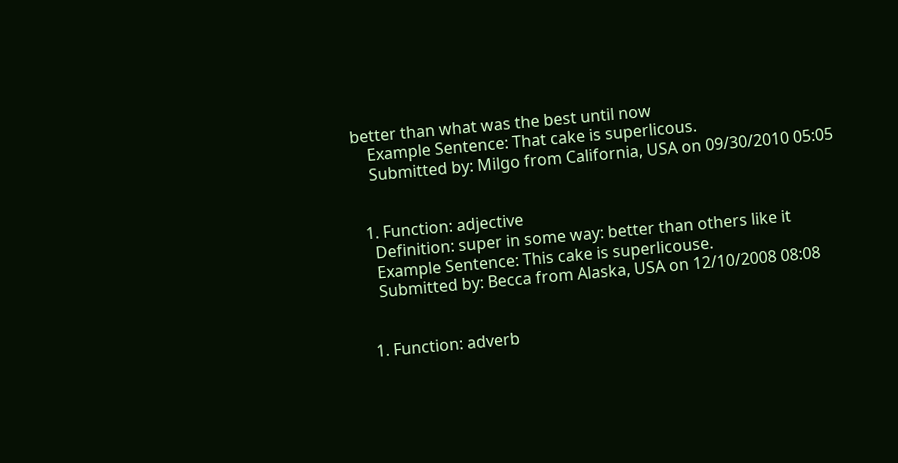better than what was the best until now
    Example Sentence: That cake is superlicous.
    Submitted by: Milgo from California, USA on 09/30/2010 05:05


  1. Function: adjective
    Definition: super in some way: better than others like it
    Example Sentence: This cake is superlicouse.
    Submitted by: Becca from Alaska, USA on 12/10/2008 08:08


  1. Function: adverb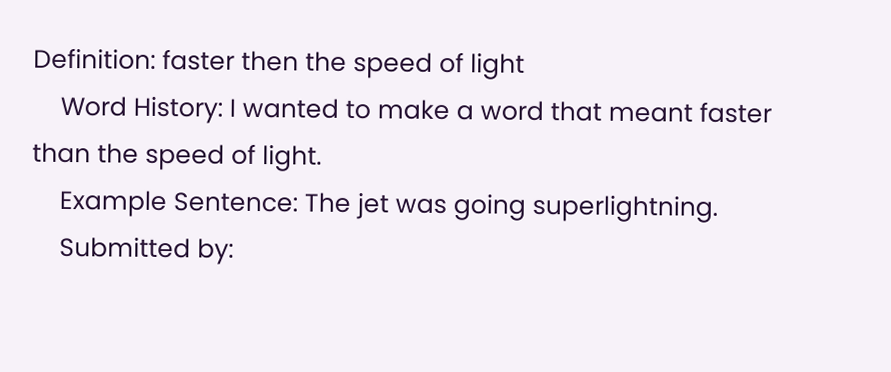Definition: faster then the speed of light
    Word History: I wanted to make a word that meant faster than the speed of light.
    Example Sentence: The jet was going superlightning.
    Submitted by: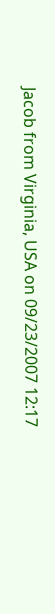Jacob from Virginia, USA on 09/23/2007 12:17